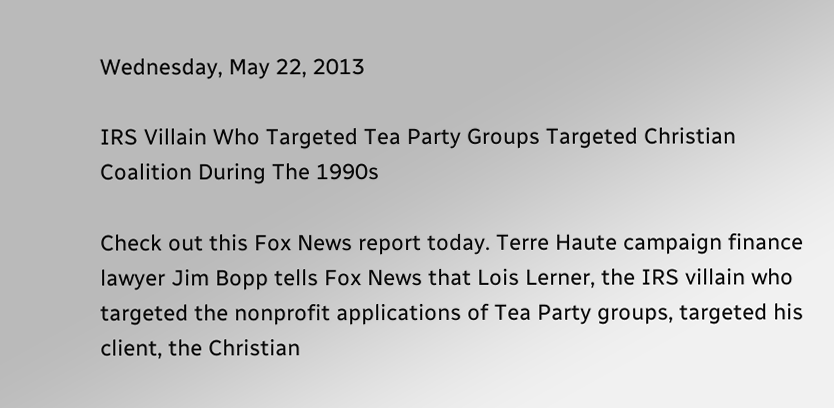Wednesday, May 22, 2013

IRS Villain Who Targeted Tea Party Groups Targeted Christian Coalition During The 1990s

Check out this Fox News report today. Terre Haute campaign finance lawyer Jim Bopp tells Fox News that Lois Lerner, the IRS villain who targeted the nonprofit applications of Tea Party groups, targeted his client, the Christian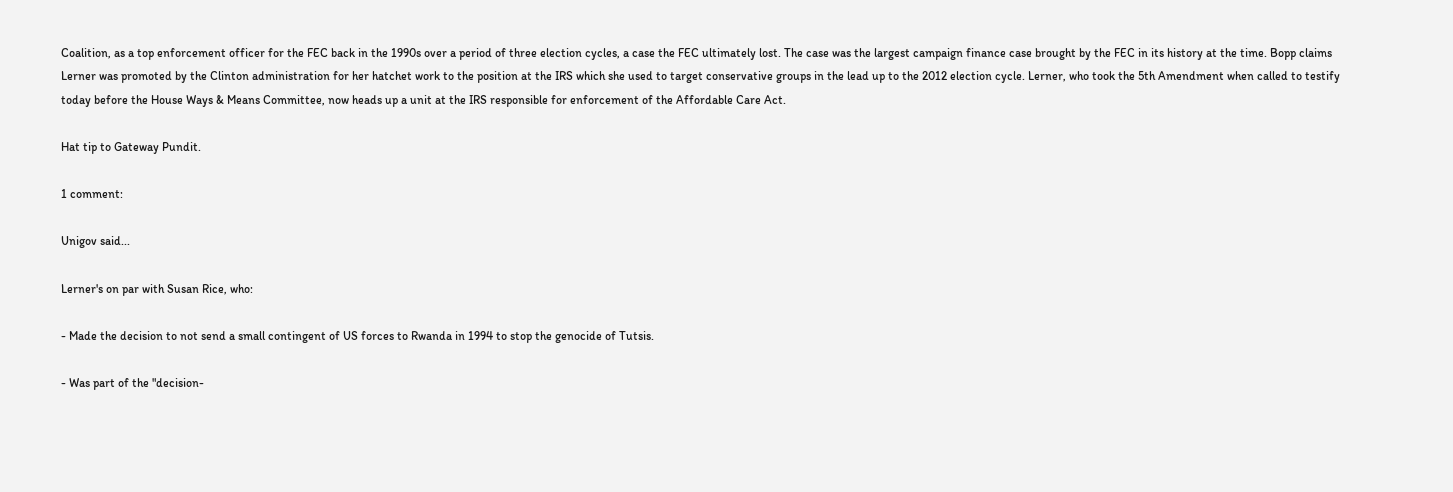Coalition, as a top enforcement officer for the FEC back in the 1990s over a period of three election cycles, a case the FEC ultimately lost. The case was the largest campaign finance case brought by the FEC in its history at the time. Bopp claims Lerner was promoted by the Clinton administration for her hatchet work to the position at the IRS which she used to target conservative groups in the lead up to the 2012 election cycle. Lerner, who took the 5th Amendment when called to testify today before the House Ways & Means Committee, now heads up a unit at the IRS responsible for enforcement of the Affordable Care Act.

Hat tip to Gateway Pundit.

1 comment:

Unigov said...

Lerner's on par with Susan Rice, who:

- Made the decision to not send a small contingent of US forces to Rwanda in 1994 to stop the genocide of Tutsis.

- Was part of the "decision-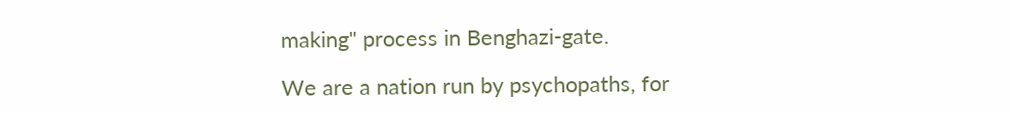making" process in Benghazi-gate.

We are a nation run by psychopaths, for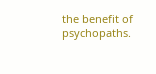the benefit of psychopaths.